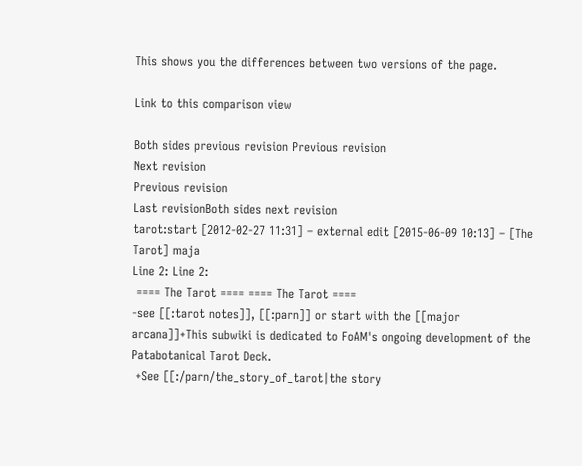This shows you the differences between two versions of the page.

Link to this comparison view

Both sides previous revision Previous revision
Next revision
Previous revision
Last revisionBoth sides next revision
tarot:start [2012-02-27 11:31] – external edit [2015-06-09 10:13] – [The Tarot] maja
Line 2: Line 2:
 ==== The Tarot ==== ==== The Tarot ====
-see [[:tarot notes]], [[:parn]] or start with the [[major arcana]]+This subwiki is dedicated to FoAM's ongoing development of the Patabotanical Tarot Deck.
 +See [[:/parn/the_story_of_tarot|the story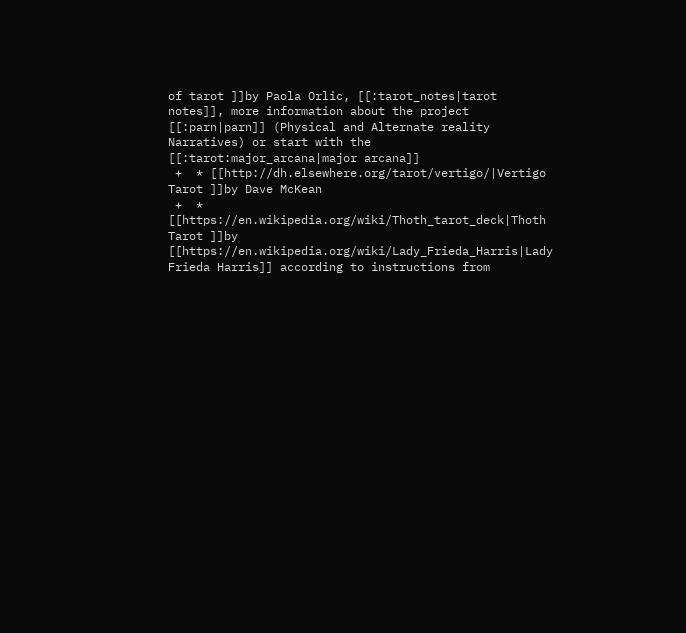of tarot ]]by Paola Orlic, [[:tarot_notes|tarot notes]], more information about the project [[:parn|parn]] (Physical and Alternate reality Narratives) or start with the [[:tarot:major_arcana|major arcana]]
 +  * [[http://dh.elsewhere.org/tarot/vertigo/|Vertigo Tarot ]]by Dave McKean
 +  * [[https://en.wikipedia.org/wiki/Thoth_tarot_deck|Thoth Tarot ]]by [[https://en.wikipedia.org/wiki/Lady_Frieda_Harris|Lady Frieda Harris]] according to instructions from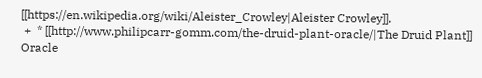[[https://en.wikipedia.org/wiki/Aleister_Crowley|Aleister Crowley]].
 +  * [[http://www.philipcarr-gomm.com/the-druid-plant-oracle/|The Druid Plant]] Oracle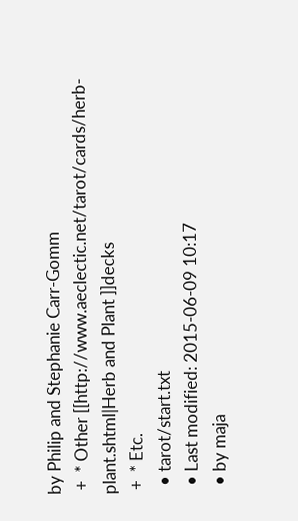by Philip and Stephanie Carr-Gomm
 +  * Other [[http://www.aeclectic.net/tarot/cards/herb-plant.shtml|Herb and Plant ]]decks
 +  * Etc.
  • tarot/start.txt
  • Last modified: 2015-06-09 10:17
  • by maja